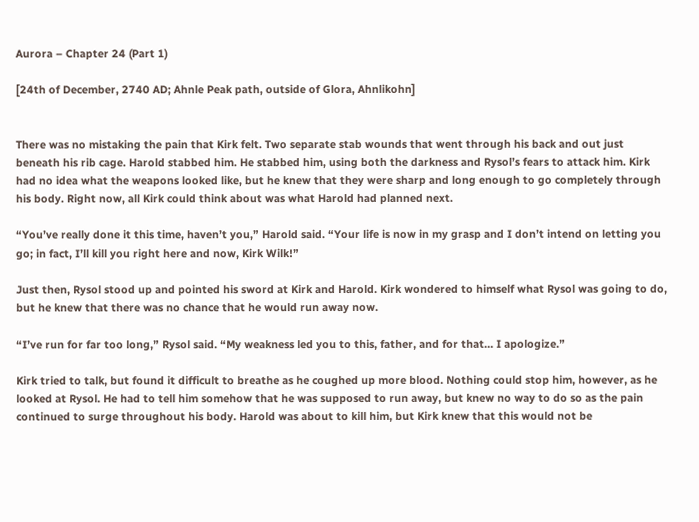Aurora – Chapter 24 (Part 1)

[24th of December, 2740 AD; Ahnle Peak path, outside of Glora, Ahnlikohn]


There was no mistaking the pain that Kirk felt. Two separate stab wounds that went through his back and out just beneath his rib cage. Harold stabbed him. He stabbed him, using both the darkness and Rysol’s fears to attack him. Kirk had no idea what the weapons looked like, but he knew that they were sharp and long enough to go completely through his body. Right now, all Kirk could think about was what Harold had planned next.

“You’ve really done it this time, haven’t you,” Harold said. “Your life is now in my grasp and I don’t intend on letting you go; in fact, I’ll kill you right here and now, Kirk Wilk!”

Just then, Rysol stood up and pointed his sword at Kirk and Harold. Kirk wondered to himself what Rysol was going to do, but he knew that there was no chance that he would run away now.

“I’ve run for far too long,” Rysol said. “My weakness led you to this, father, and for that… I apologize.”

Kirk tried to talk, but found it difficult to breathe as he coughed up more blood. Nothing could stop him, however, as he looked at Rysol. He had to tell him somehow that he was supposed to run away, but knew no way to do so as the pain continued to surge throughout his body. Harold was about to kill him, but Kirk knew that this would not be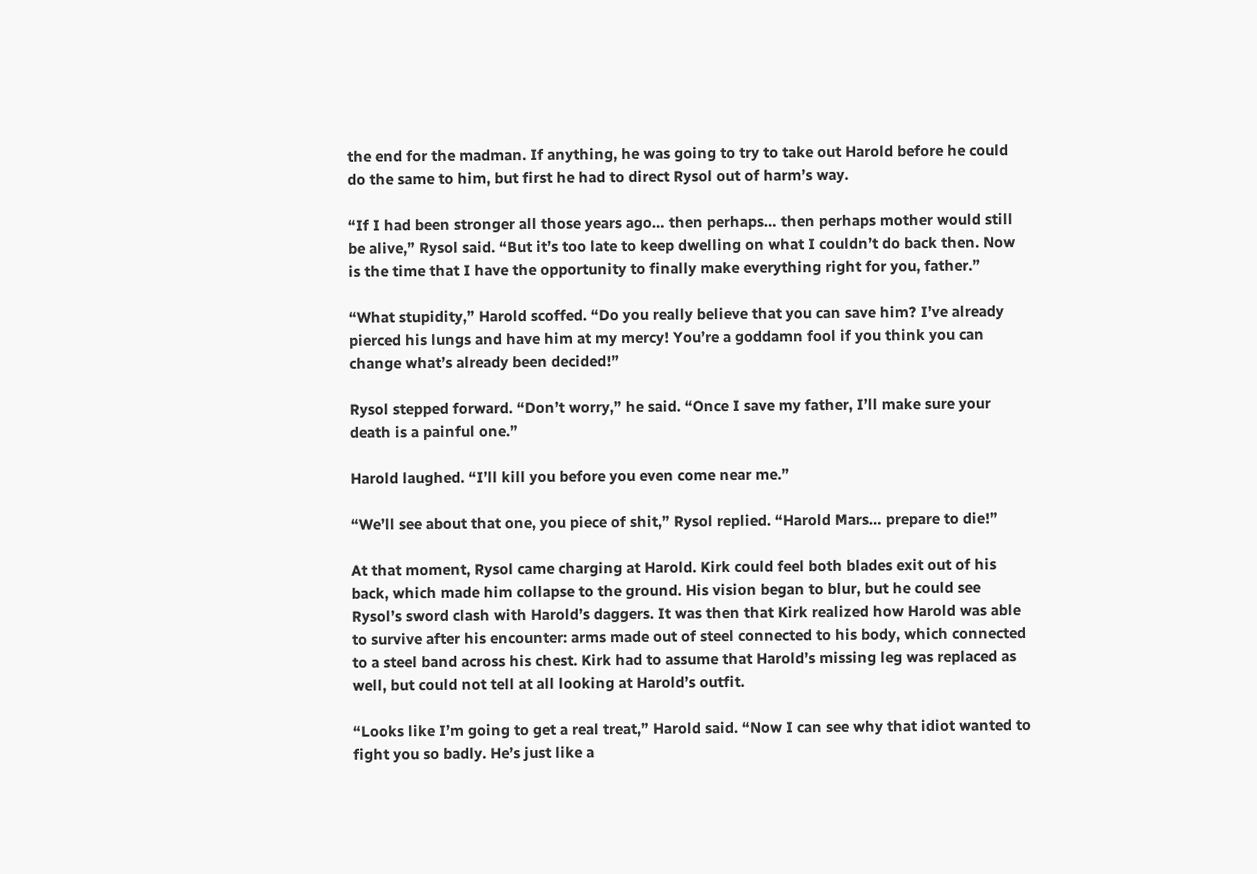the end for the madman. If anything, he was going to try to take out Harold before he could do the same to him, but first he had to direct Rysol out of harm’s way.

“If I had been stronger all those years ago… then perhaps… then perhaps mother would still be alive,” Rysol said. “But it’s too late to keep dwelling on what I couldn’t do back then. Now is the time that I have the opportunity to finally make everything right for you, father.”

“What stupidity,” Harold scoffed. “Do you really believe that you can save him? I’ve already pierced his lungs and have him at my mercy! You’re a goddamn fool if you think you can change what’s already been decided!”

Rysol stepped forward. “Don’t worry,” he said. “Once I save my father, I’ll make sure your death is a painful one.”

Harold laughed. “I’ll kill you before you even come near me.”

“We’ll see about that one, you piece of shit,” Rysol replied. “Harold Mars… prepare to die!”

At that moment, Rysol came charging at Harold. Kirk could feel both blades exit out of his back, which made him collapse to the ground. His vision began to blur, but he could see Rysol’s sword clash with Harold’s daggers. It was then that Kirk realized how Harold was able to survive after his encounter: arms made out of steel connected to his body, which connected to a steel band across his chest. Kirk had to assume that Harold’s missing leg was replaced as well, but could not tell at all looking at Harold’s outfit.

“Looks like I’m going to get a real treat,” Harold said. “Now I can see why that idiot wanted to fight you so badly. He’s just like a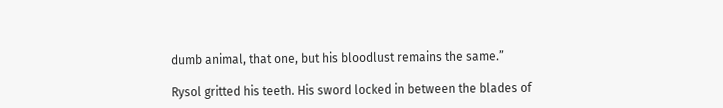dumb animal, that one, but his bloodlust remains the same.”

Rysol gritted his teeth. His sword locked in between the blades of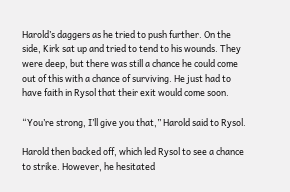Harold’s daggers as he tried to push further. On the side, Kirk sat up and tried to tend to his wounds. They were deep, but there was still a chance he could come out of this with a chance of surviving. He just had to have faith in Rysol that their exit would come soon.

“You’re strong, I’ll give you that,” Harold said to Rysol.

Harold then backed off, which led Rysol to see a chance to strike. However, he hesitated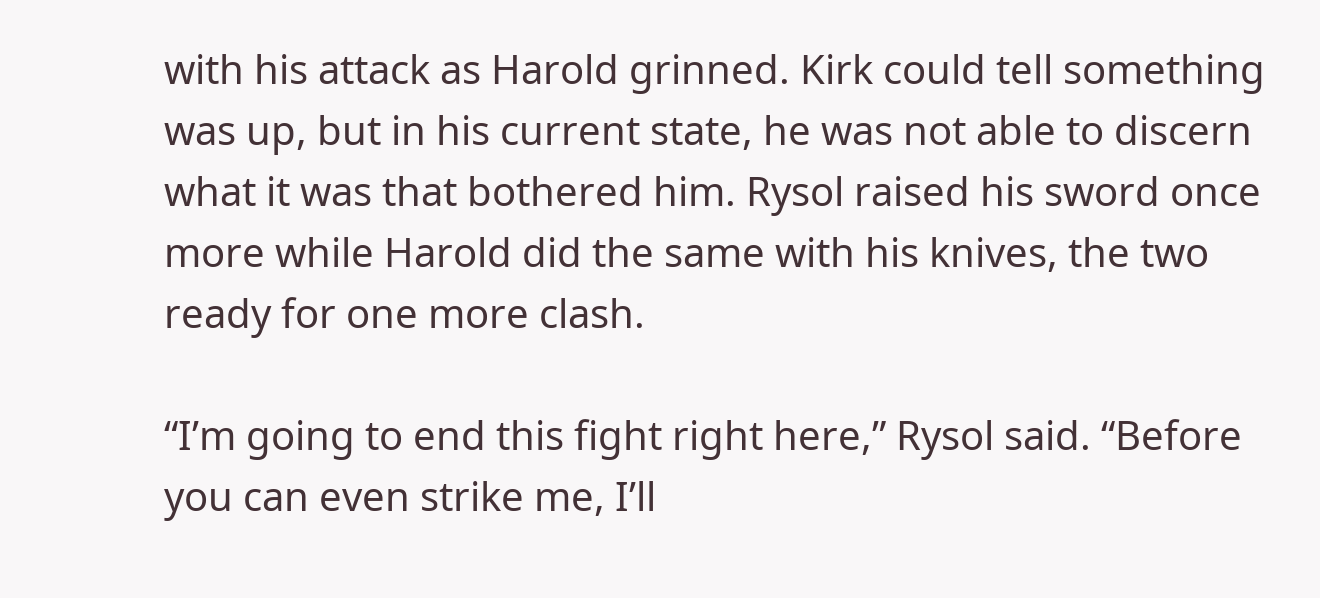with his attack as Harold grinned. Kirk could tell something was up, but in his current state, he was not able to discern what it was that bothered him. Rysol raised his sword once more while Harold did the same with his knives, the two ready for one more clash.

“I’m going to end this fight right here,” Rysol said. “Before you can even strike me, I’ll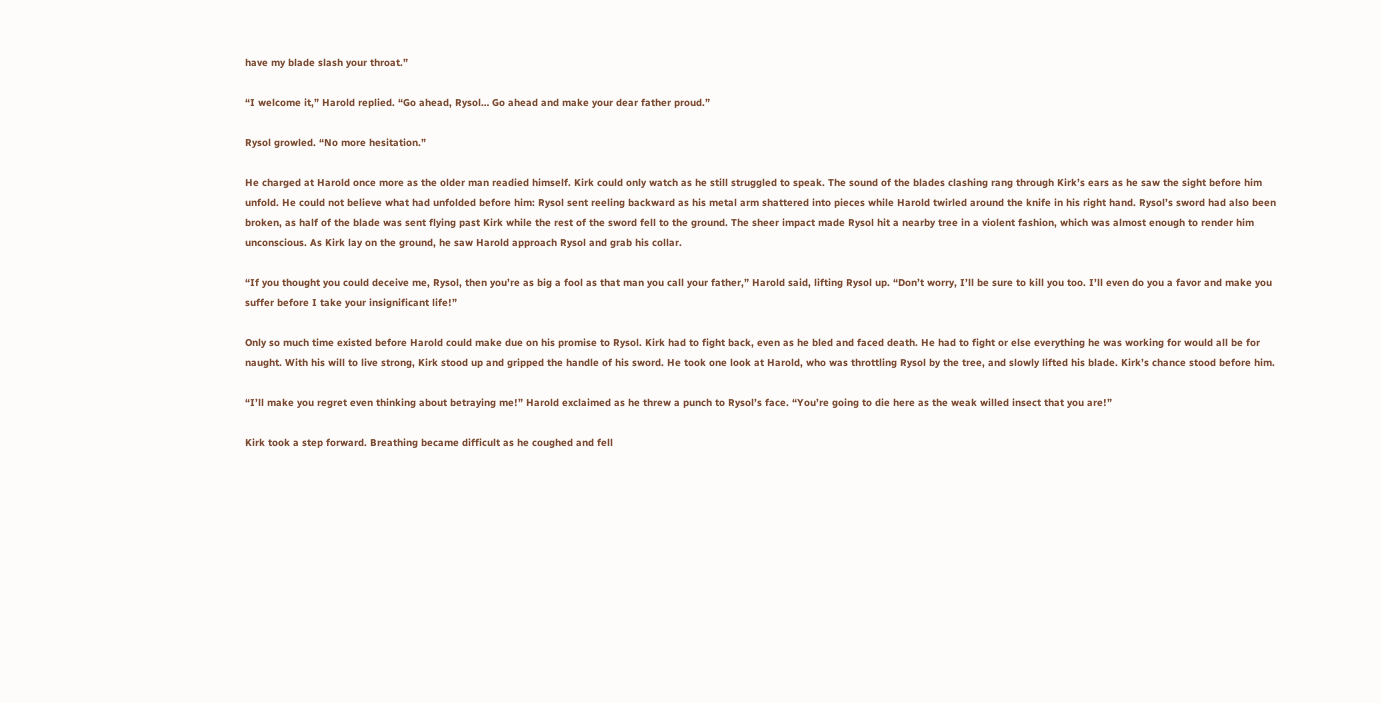have my blade slash your throat.”

“I welcome it,” Harold replied. “Go ahead, Rysol… Go ahead and make your dear father proud.”

Rysol growled. “No more hesitation.”

He charged at Harold once more as the older man readied himself. Kirk could only watch as he still struggled to speak. The sound of the blades clashing rang through Kirk’s ears as he saw the sight before him unfold. He could not believe what had unfolded before him: Rysol sent reeling backward as his metal arm shattered into pieces while Harold twirled around the knife in his right hand. Rysol’s sword had also been broken, as half of the blade was sent flying past Kirk while the rest of the sword fell to the ground. The sheer impact made Rysol hit a nearby tree in a violent fashion, which was almost enough to render him unconscious. As Kirk lay on the ground, he saw Harold approach Rysol and grab his collar.

“If you thought you could deceive me, Rysol, then you’re as big a fool as that man you call your father,” Harold said, lifting Rysol up. “Don’t worry, I’ll be sure to kill you too. I’ll even do you a favor and make you suffer before I take your insignificant life!”

Only so much time existed before Harold could make due on his promise to Rysol. Kirk had to fight back, even as he bled and faced death. He had to fight or else everything he was working for would all be for naught. With his will to live strong, Kirk stood up and gripped the handle of his sword. He took one look at Harold, who was throttling Rysol by the tree, and slowly lifted his blade. Kirk’s chance stood before him.

“I’ll make you regret even thinking about betraying me!” Harold exclaimed as he threw a punch to Rysol’s face. “You’re going to die here as the weak willed insect that you are!”

Kirk took a step forward. Breathing became difficult as he coughed and fell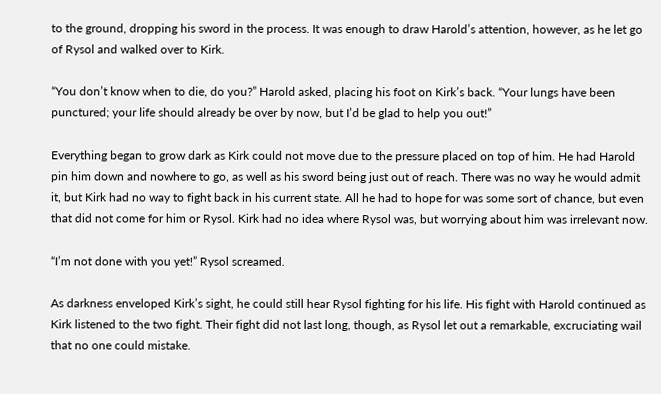to the ground, dropping his sword in the process. It was enough to draw Harold’s attention, however, as he let go of Rysol and walked over to Kirk.

“You don’t know when to die, do you?” Harold asked, placing his foot on Kirk’s back. “Your lungs have been punctured; your life should already be over by now, but I’d be glad to help you out!”

Everything began to grow dark as Kirk could not move due to the pressure placed on top of him. He had Harold pin him down and nowhere to go, as well as his sword being just out of reach. There was no way he would admit it, but Kirk had no way to fight back in his current state. All he had to hope for was some sort of chance, but even that did not come for him or Rysol. Kirk had no idea where Rysol was, but worrying about him was irrelevant now.

“I’m not done with you yet!” Rysol screamed.

As darkness enveloped Kirk’s sight, he could still hear Rysol fighting for his life. His fight with Harold continued as Kirk listened to the two fight. Their fight did not last long, though, as Rysol let out a remarkable, excruciating wail that no one could mistake.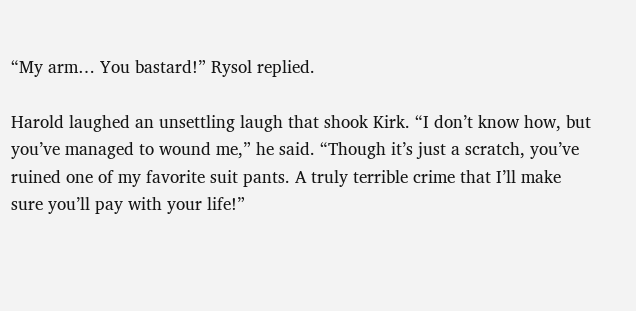“My arm… You bastard!” Rysol replied.

Harold laughed an unsettling laugh that shook Kirk. “I don’t know how, but you’ve managed to wound me,” he said. “Though it’s just a scratch, you’ve ruined one of my favorite suit pants. A truly terrible crime that I’ll make sure you’ll pay with your life!”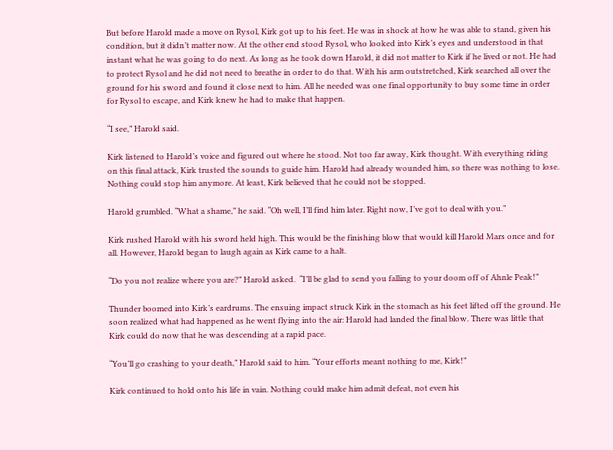But before Harold made a move on Rysol, Kirk got up to his feet. He was in shock at how he was able to stand, given his condition, but it didn’t matter now. At the other end stood Rysol, who looked into Kirk’s eyes and understood in that instant what he was going to do next. As long as he took down Harold, it did not matter to Kirk if he lived or not. He had to protect Rysol and he did not need to breathe in order to do that. With his arm outstretched, Kirk searched all over the ground for his sword and found it close next to him. All he needed was one final opportunity to buy some time in order for Rysol to escape, and Kirk knew he had to make that happen.

“I see,” Harold said.

Kirk listened to Harold’s voice and figured out where he stood. Not too far away, Kirk thought. With everything riding on this final attack, Kirk trusted the sounds to guide him. Harold had already wounded him, so there was nothing to lose. Nothing could stop him anymore. At least, Kirk believed that he could not be stopped.

Harold grumbled. “What a shame,” he said. “Oh well, I’ll find him later. Right now, I’ve got to deal with you.”

Kirk rushed Harold with his sword held high. This would be the finishing blow that would kill Harold Mars once and for all. However, Harold began to laugh again as Kirk came to a halt.

“Do you not realize where you are?” Harold asked.  “I’ll be glad to send you falling to your doom off of Ahnle Peak!”

Thunder boomed into Kirk’s eardrums. The ensuing impact struck Kirk in the stomach as his feet lifted off the ground. He soon realized what had happened as he went flying into the air: Harold had landed the final blow. There was little that Kirk could do now that he was descending at a rapid pace.

“You’ll go crashing to your death,” Harold said to him. “Your efforts meant nothing to me, Kirk!”

Kirk continued to hold onto his life in vain. Nothing could make him admit defeat, not even his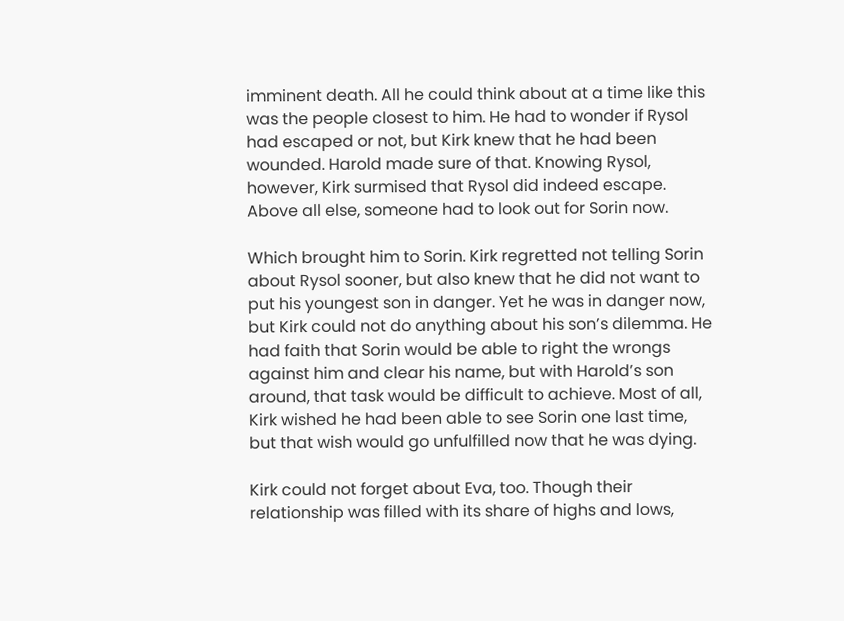imminent death. All he could think about at a time like this was the people closest to him. He had to wonder if Rysol had escaped or not, but Kirk knew that he had been wounded. Harold made sure of that. Knowing Rysol, however, Kirk surmised that Rysol did indeed escape. Above all else, someone had to look out for Sorin now.

Which brought him to Sorin. Kirk regretted not telling Sorin about Rysol sooner, but also knew that he did not want to put his youngest son in danger. Yet he was in danger now, but Kirk could not do anything about his son’s dilemma. He had faith that Sorin would be able to right the wrongs against him and clear his name, but with Harold’s son around, that task would be difficult to achieve. Most of all, Kirk wished he had been able to see Sorin one last time, but that wish would go unfulfilled now that he was dying.

Kirk could not forget about Eva, too. Though their relationship was filled with its share of highs and lows,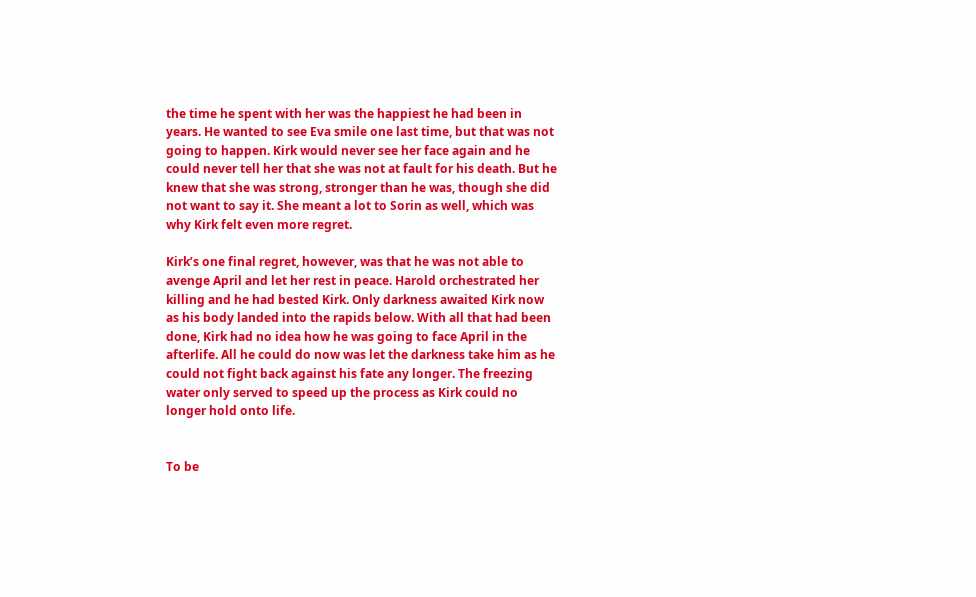the time he spent with her was the happiest he had been in years. He wanted to see Eva smile one last time, but that was not going to happen. Kirk would never see her face again and he could never tell her that she was not at fault for his death. But he knew that she was strong, stronger than he was, though she did not want to say it. She meant a lot to Sorin as well, which was why Kirk felt even more regret.

Kirk’s one final regret, however, was that he was not able to avenge April and let her rest in peace. Harold orchestrated her killing and he had bested Kirk. Only darkness awaited Kirk now as his body landed into the rapids below. With all that had been done, Kirk had no idea how he was going to face April in the afterlife. All he could do now was let the darkness take him as he could not fight back against his fate any longer. The freezing water only served to speed up the process as Kirk could no longer hold onto life.


To be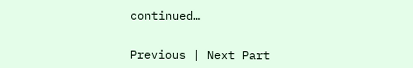continued…


Previous | Next Part